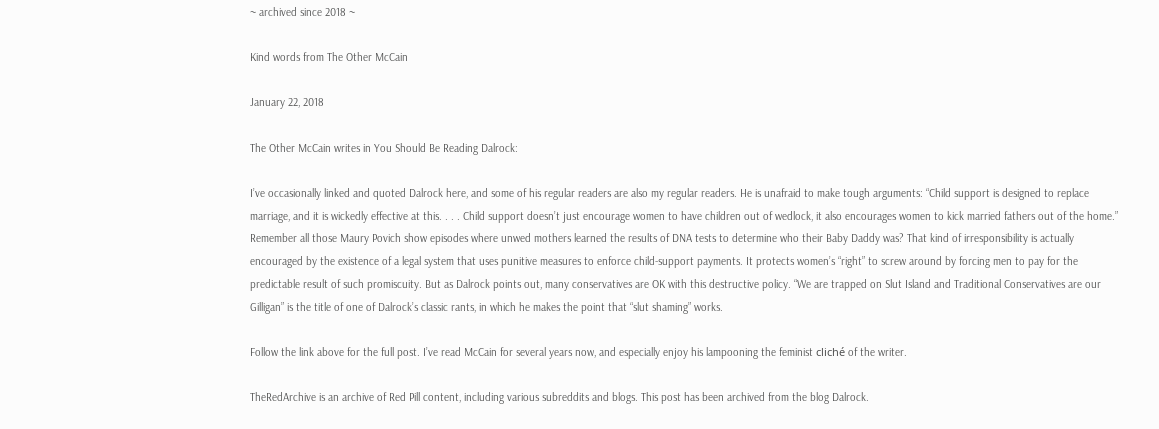~ archived since 2018 ~

Kind words from The Other McCain

January 22, 2018

The Other McCain writes in You Should Be Reading Dalrock:

I’ve occasionally linked and quoted Dalrock here, and some of his regular readers are also my regular readers. He is unafraid to make tough arguments: “Child support is designed to replace marriage, and it is wickedly effective at this. . . . Child support doesn’t just encourage women to have children out of wedlock, it also encourages women to kick married fathers out of the home.” Remember all those Maury Povich show episodes where unwed mothers learned the results of DNA tests to determine who their Baby Daddy was? That kind of irresponsibility is actually encouraged by the existence of a legal system that uses punitive measures to enforce child-support payments. It protects women’s “right” to screw around by forcing men to pay for the predictable result of such promiscuity. But as Dalrock points out, many conservatives are OK with this destructive policy. “We are trapped on Slut Island and Traditional Conservatives are our Gilligan” is the title of one of Dalrock’s classic rants, in which he makes the point that “slut shaming” works.

Follow the link above for the full post. I’ve read McCain for several years now, and especially enjoy his lampooning the feminist cliché of the writer.

TheRedArchive is an archive of Red Pill content, including various subreddits and blogs. This post has been archived from the blog Dalrock.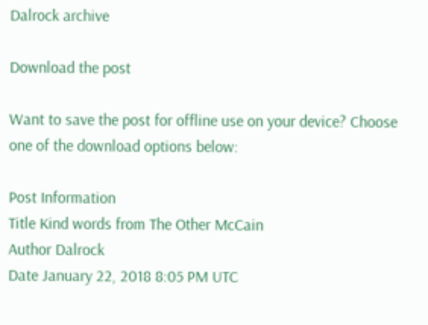Dalrock archive

Download the post

Want to save the post for offline use on your device? Choose one of the download options below:

Post Information
Title Kind words from The Other McCain
Author Dalrock
Date January 22, 2018 8:05 PM UTC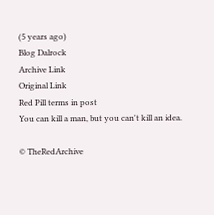(5 years ago)
Blog Dalrock
Archive Link
Original Link
Red Pill terms in post
You can kill a man, but you can't kill an idea.

© TheRedArchive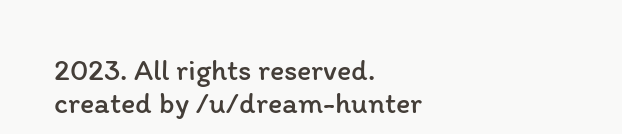2023. All rights reserved.
created by /u/dream-hunter